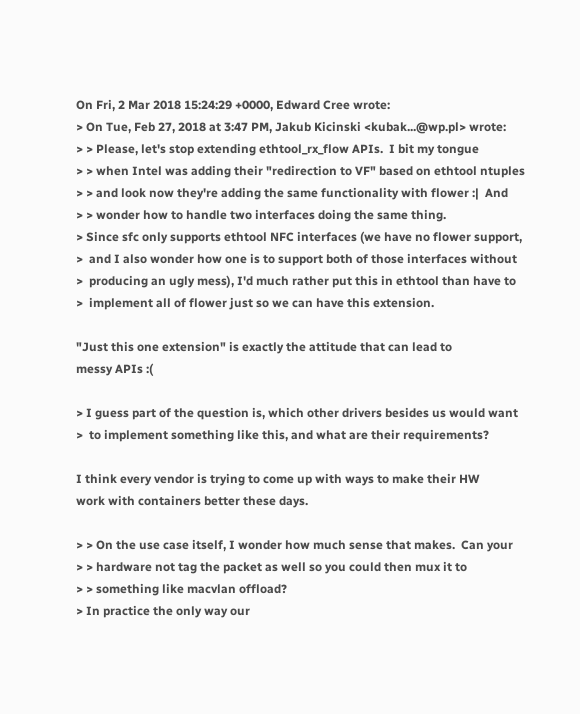On Fri, 2 Mar 2018 15:24:29 +0000, Edward Cree wrote:
> On Tue, Feb 27, 2018 at 3:47 PM, Jakub Kicinski <kubak...@wp.pl> wrote:
> > Please, let's stop extending ethtool_rx_flow APIs.  I bit my tongue
> > when Intel was adding their "redirection to VF" based on ethtool ntuples
> > and look now they're adding the same functionality with flower :|  And
> > wonder how to handle two interfaces doing the same thing.
> Since sfc only supports ethtool NFC interfaces (we have no flower support,
>  and I also wonder how one is to support both of those interfaces without
>  producing an ugly mess), I'd much rather put this in ethtool than have to
>  implement all of flower just so we can have this extension.

"Just this one extension" is exactly the attitude that can lead to
messy APIs :(

> I guess part of the question is, which other drivers besides us would want
>  to implement something like this, and what are their requirements?

I think every vendor is trying to come up with ways to make their HW
work with containers better these days.

> > On the use case itself, I wonder how much sense that makes.  Can your
> > hardware not tag the packet as well so you could then mux it to
> > something like macvlan offload?
> In practice the only way our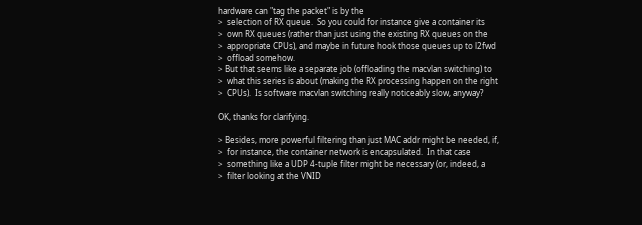hardware can "tag the packet" is by the
>  selection of RX queue.  So you could for instance give a container its
>  own RX queues (rather than just using the existing RX queues on the
>  appropriate CPUs), and maybe in future hook those queues up to l2fwd
>  offload somehow.
> But that seems like a separate job (offloading the macvlan switching) to
>  what this series is about (making the RX processing happen on the right
>  CPUs).  Is software macvlan switching really noticeably slow, anyway?

OK, thanks for clarifying.

> Besides, more powerful filtering than just MAC addr might be needed, if,
>  for instance, the container network is encapsulated.  In that case
>  something like a UDP 4-tuple filter might be necessary (or, indeed, a
>  filter looking at the VNID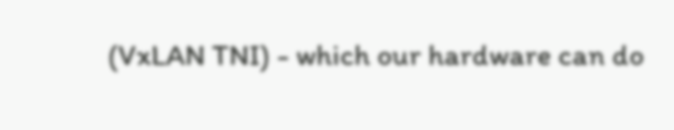(VxLAN TNI) - which our hardware can do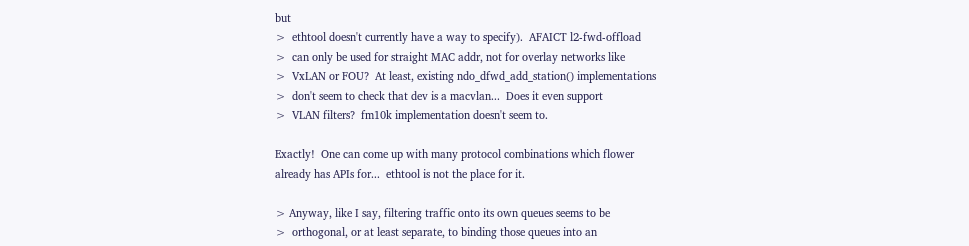but
>  ethtool doesn't currently have a way to specify).  AFAICT l2-fwd-offload
>  can only be used for straight MAC addr, not for overlay networks like
>  VxLAN or FOU?  At least, existing ndo_dfwd_add_station() implementations
>  don't seem to check that dev is a macvlan...  Does it even support
>  VLAN filters?  fm10k implementation doesn't seem to.

Exactly!  One can come up with many protocol combinations which flower
already has APIs for...  ethtool is not the place for it.

> Anyway, like I say, filtering traffic onto its own queues seems to be
>  orthogonal, or at least separate, to binding those queues into an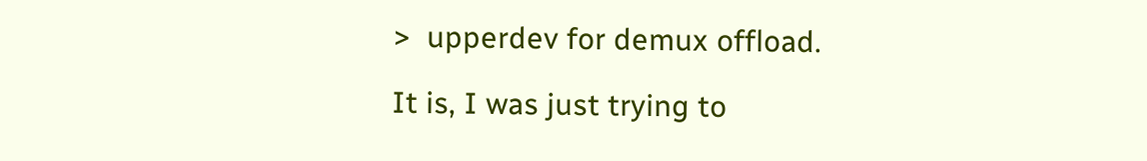>  upperdev for demux offload.

It is, I was just trying to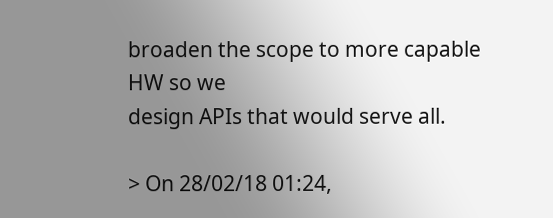broaden the scope to more capable HW so we
design APIs that would serve all.

> On 28/02/18 01:24,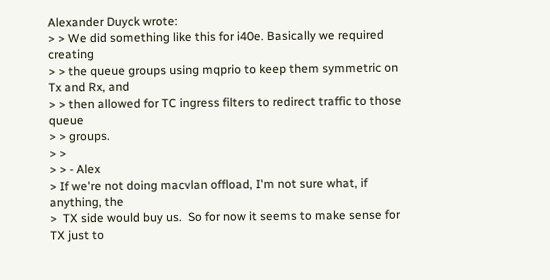Alexander Duyck wrote:
> > We did something like this for i40e. Basically we required creating
> > the queue groups using mqprio to keep them symmetric on Tx and Rx, and
> > then allowed for TC ingress filters to redirect traffic to those queue
> > groups.
> >
> > - Alex
> If we're not doing macvlan offload, I'm not sure what, if anything, the
>  TX side would buy us.  So for now it seems to make sense for TX just to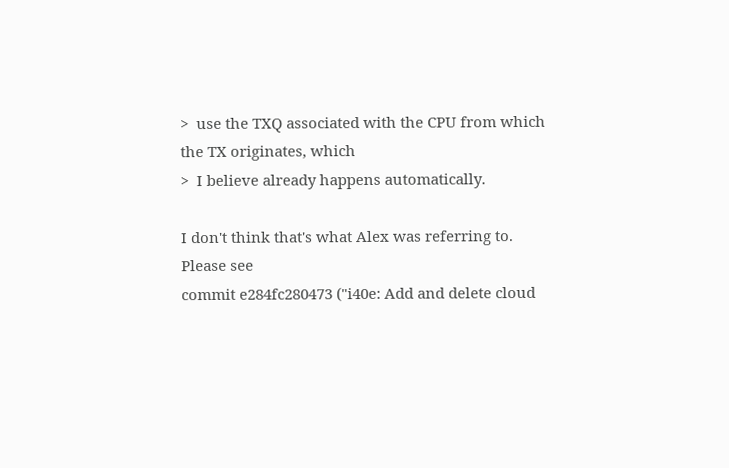>  use the TXQ associated with the CPU from which the TX originates, which
>  I believe already happens automatically.

I don't think that's what Alex was referring to.  Please see
commit e284fc280473 ("i40e: Add and delete cloud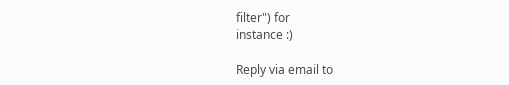filter") for
instance :)

Reply via email to